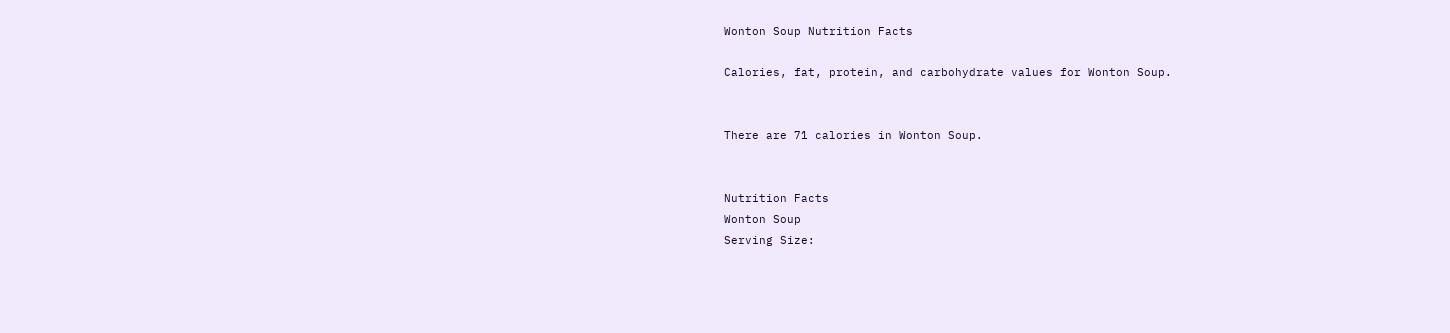Wonton Soup Nutrition Facts

Calories, fat, protein, and carbohydrate values for Wonton Soup.


There are 71 calories in Wonton Soup.


Nutrition Facts
Wonton Soup
Serving Size: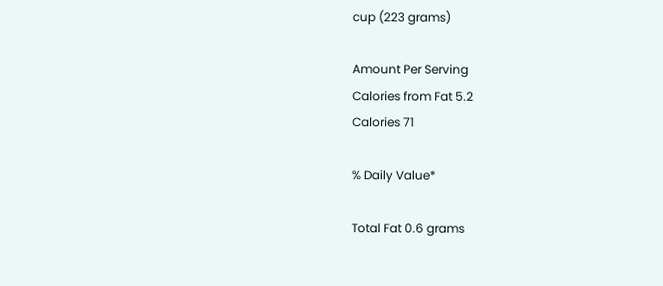cup (223 grams)

Amount Per Serving
Calories from Fat 5.2
Calories 71

% Daily Value*

Total Fat 0.6 grams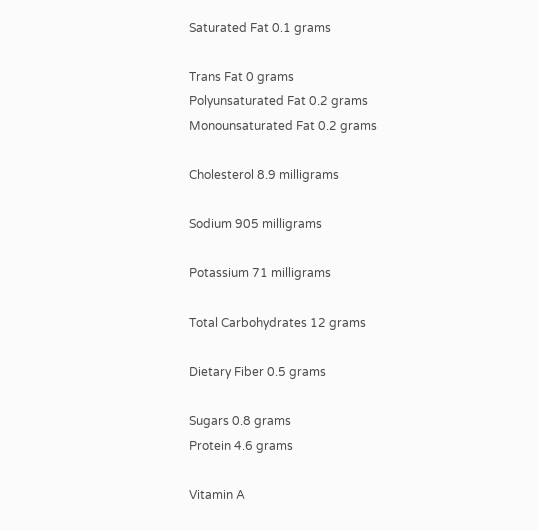Saturated Fat 0.1 grams

Trans Fat 0 grams
Polyunsaturated Fat 0.2 grams
Monounsaturated Fat 0.2 grams

Cholesterol 8.9 milligrams

Sodium 905 milligrams

Potassium 71 milligrams

Total Carbohydrates 12 grams

Dietary Fiber 0.5 grams

Sugars 0.8 grams
Protein 4.6 grams

Vitamin A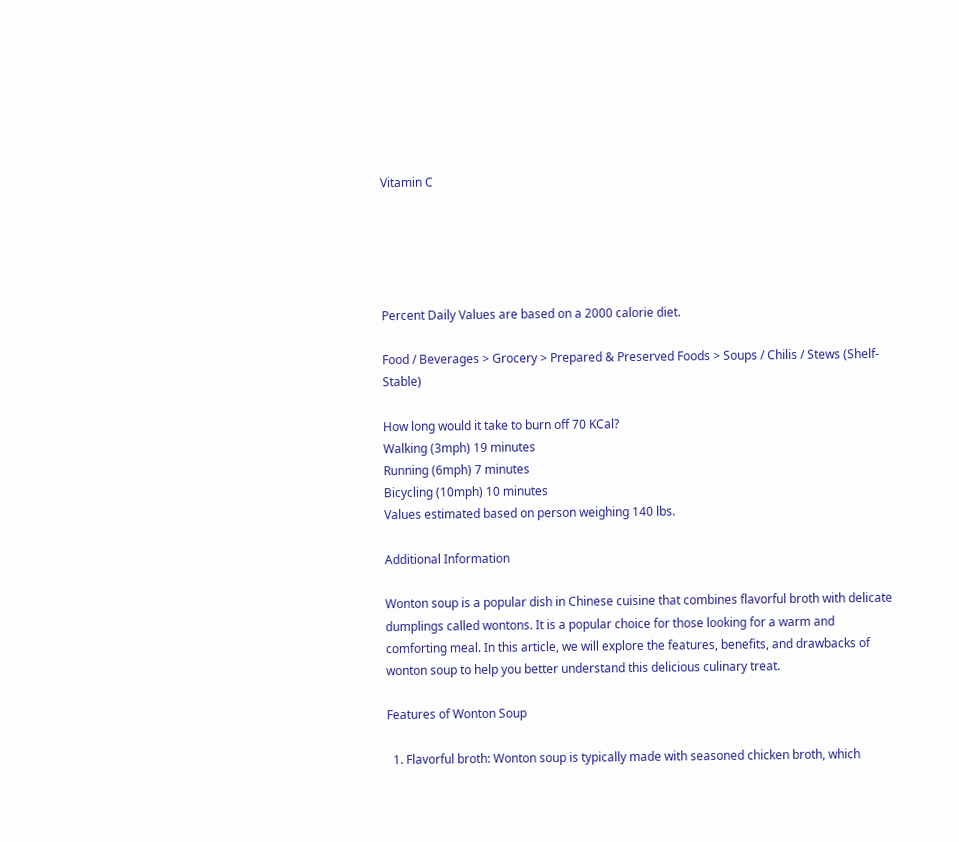Vitamin C





Percent Daily Values are based on a 2000 calorie diet.

Food / Beverages > Grocery > Prepared & Preserved Foods > Soups / Chilis / Stews (Shelf-Stable)

How long would it take to burn off 70 KCal?
Walking (3mph) 19 minutes
Running (6mph) 7 minutes
Bicycling (10mph) 10 minutes
Values estimated based on person weighing 140 lbs.

Additional Information

Wonton soup is a popular dish in Chinese cuisine that combines flavorful broth with delicate dumplings called wontons. It is a popular choice for those looking for a warm and comforting meal. In this article, we will explore the features, benefits, and drawbacks of wonton soup to help you better understand this delicious culinary treat.

Features of Wonton Soup

  1. Flavorful broth: Wonton soup is typically made with seasoned chicken broth, which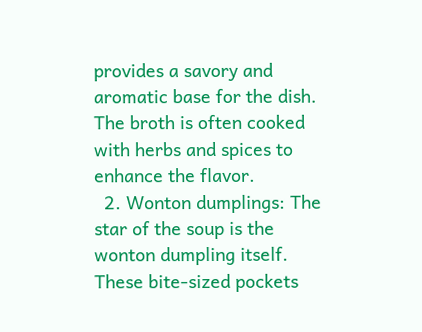provides a savory and aromatic base for the dish. The broth is often cooked with herbs and spices to enhance the flavor.
  2. Wonton dumplings: The star of the soup is the wonton dumpling itself. These bite-sized pockets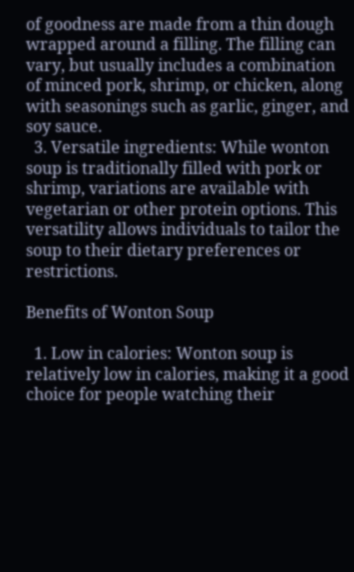of goodness are made from a thin dough wrapped around a filling. The filling can vary, but usually includes a combination of minced pork, shrimp, or chicken, along with seasonings such as garlic, ginger, and soy sauce.
  3. Versatile ingredients: While wonton soup is traditionally filled with pork or shrimp, variations are available with vegetarian or other protein options. This versatility allows individuals to tailor the soup to their dietary preferences or restrictions.

Benefits of Wonton Soup

  1. Low in calories: Wonton soup is relatively low in calories, making it a good choice for people watching their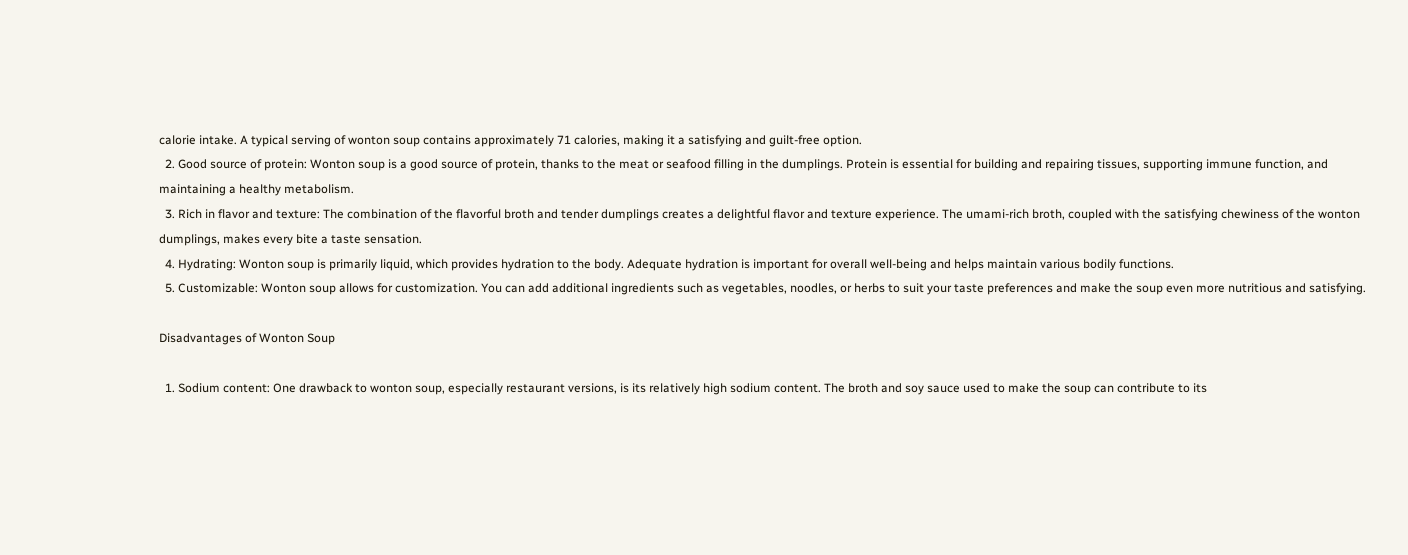calorie intake. A typical serving of wonton soup contains approximately 71 calories, making it a satisfying and guilt-free option.
  2. Good source of protein: Wonton soup is a good source of protein, thanks to the meat or seafood filling in the dumplings. Protein is essential for building and repairing tissues, supporting immune function, and maintaining a healthy metabolism.
  3. Rich in flavor and texture: The combination of the flavorful broth and tender dumplings creates a delightful flavor and texture experience. The umami-rich broth, coupled with the satisfying chewiness of the wonton dumplings, makes every bite a taste sensation.
  4. Hydrating: Wonton soup is primarily liquid, which provides hydration to the body. Adequate hydration is important for overall well-being and helps maintain various bodily functions.
  5. Customizable: Wonton soup allows for customization. You can add additional ingredients such as vegetables, noodles, or herbs to suit your taste preferences and make the soup even more nutritious and satisfying.

Disadvantages of Wonton Soup

  1. Sodium content: One drawback to wonton soup, especially restaurant versions, is its relatively high sodium content. The broth and soy sauce used to make the soup can contribute to its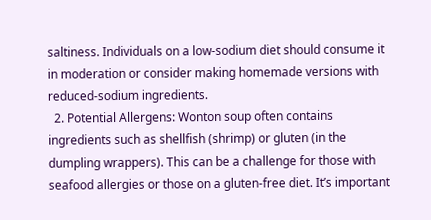saltiness. Individuals on a low-sodium diet should consume it in moderation or consider making homemade versions with reduced-sodium ingredients.
  2. Potential Allergens: Wonton soup often contains ingredients such as shellfish (shrimp) or gluten (in the dumpling wrappers). This can be a challenge for those with seafood allergies or those on a gluten-free diet. It’s important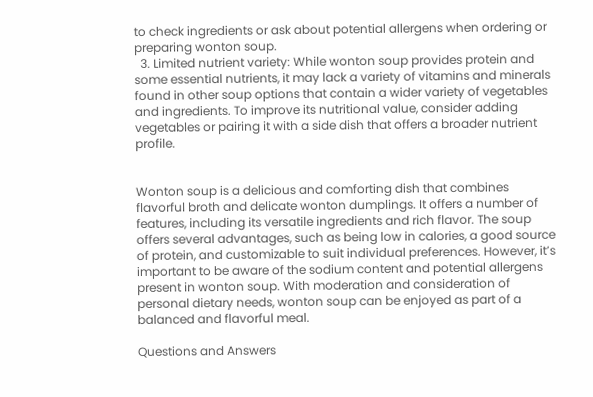to check ingredients or ask about potential allergens when ordering or preparing wonton soup.
  3. Limited nutrient variety: While wonton soup provides protein and some essential nutrients, it may lack a variety of vitamins and minerals found in other soup options that contain a wider variety of vegetables and ingredients. To improve its nutritional value, consider adding vegetables or pairing it with a side dish that offers a broader nutrient profile.


Wonton soup is a delicious and comforting dish that combines flavorful broth and delicate wonton dumplings. It offers a number of features, including its versatile ingredients and rich flavor. The soup offers several advantages, such as being low in calories, a good source of protein, and customizable to suit individual preferences. However, it’s important to be aware of the sodium content and potential allergens present in wonton soup. With moderation and consideration of personal dietary needs, wonton soup can be enjoyed as part of a balanced and flavorful meal.

Questions and Answers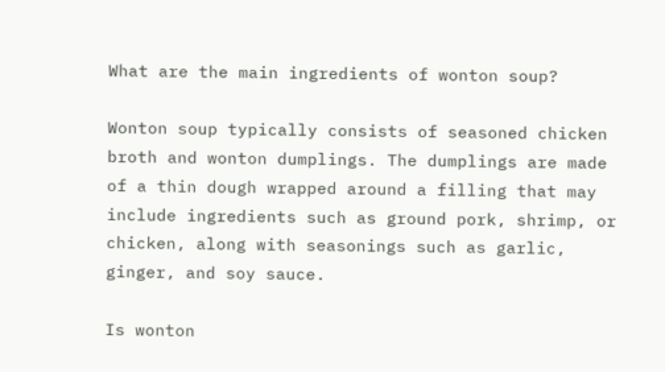What are the main ingredients of wonton soup?

Wonton soup typically consists of seasoned chicken broth and wonton dumplings. The dumplings are made of a thin dough wrapped around a filling that may include ingredients such as ground pork, shrimp, or chicken, along with seasonings such as garlic, ginger, and soy sauce.

Is wonton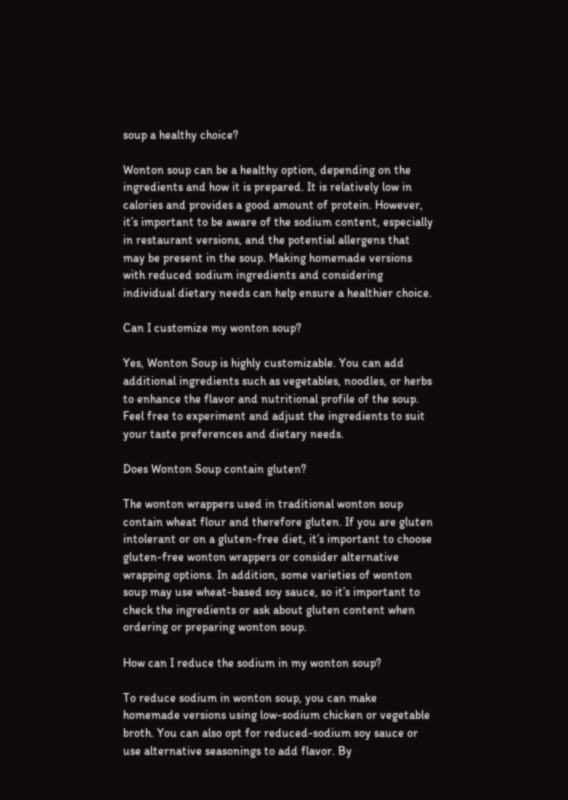soup a healthy choice?

Wonton soup can be a healthy option, depending on the ingredients and how it is prepared. It is relatively low in calories and provides a good amount of protein. However, it’s important to be aware of the sodium content, especially in restaurant versions, and the potential allergens that may be present in the soup. Making homemade versions with reduced sodium ingredients and considering individual dietary needs can help ensure a healthier choice.

Can I customize my wonton soup?

Yes, Wonton Soup is highly customizable. You can add additional ingredients such as vegetables, noodles, or herbs to enhance the flavor and nutritional profile of the soup. Feel free to experiment and adjust the ingredients to suit your taste preferences and dietary needs.

Does Wonton Soup contain gluten?

The wonton wrappers used in traditional wonton soup contain wheat flour and therefore gluten. If you are gluten intolerant or on a gluten-free diet, it’s important to choose gluten-free wonton wrappers or consider alternative wrapping options. In addition, some varieties of wonton soup may use wheat-based soy sauce, so it’s important to check the ingredients or ask about gluten content when ordering or preparing wonton soup.

How can I reduce the sodium in my wonton soup?

To reduce sodium in wonton soup, you can make homemade versions using low-sodium chicken or vegetable broth. You can also opt for reduced-sodium soy sauce or use alternative seasonings to add flavor. By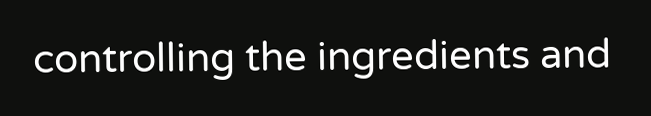controlling the ingredients and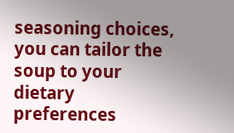seasoning choices, you can tailor the soup to your dietary preferences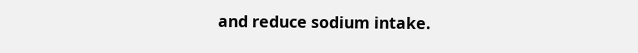and reduce sodium intake.